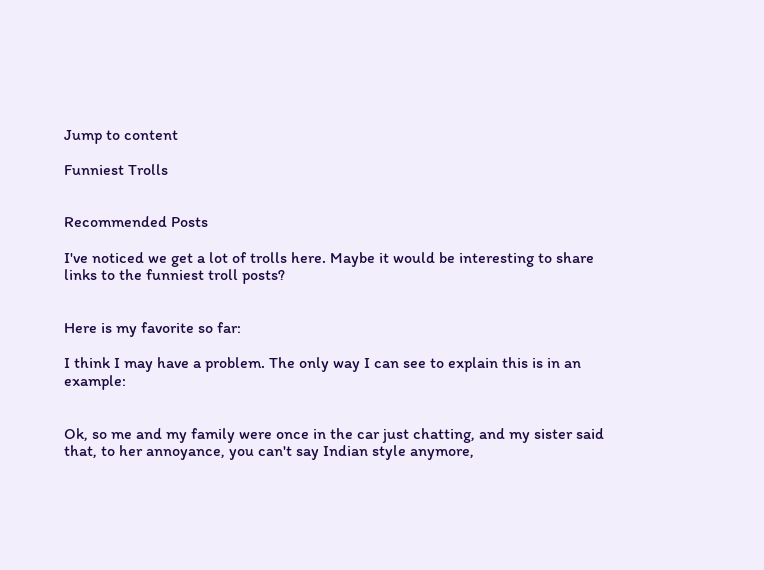Jump to content

Funniest Trolls


Recommended Posts

I've noticed we get a lot of trolls here. Maybe it would be interesting to share links to the funniest troll posts?


Here is my favorite so far:

I think I may have a problem. The only way I can see to explain this is in an example:


Ok, so me and my family were once in the car just chatting, and my sister said that, to her annoyance, you can't say Indian style anymore,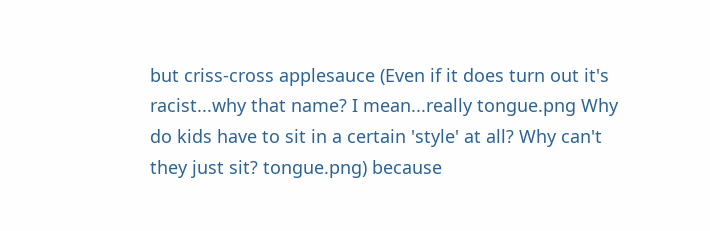but criss-cross applesauce (Even if it does turn out it's racist...why that name? I mean...really tongue.png Why do kids have to sit in a certain 'style' at all? Why can't they just sit? tongue.png) because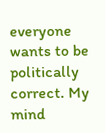everyone wants to be politically correct. My mind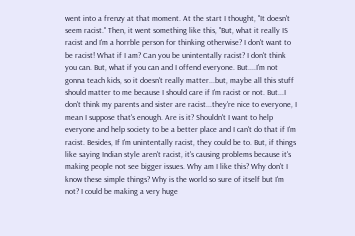went into a frenzy at that moment. At the start I thought, "It doesn't seem racist." Then, it went something like this, "But, what it really IS racist and I'm a horrble person for thinking otherwise? I don't want to be racist! What if I am? Can you be unintentally racist? I don't think you can. But, what if you can and I offend everyone. But....I'm not gonna teach kids, so it doesn't really matter...but, maybe all this stuff should matter to me because I should care if I'm racist or not. But...I don't think my parents and sister are racist...they're nice to everyone, I mean I suppose that's enough. Are is it? Shouldn't I want to help everyone and help society to be a better place and I can't do that if I'm racist. Besides, If I'm unintentally racist, they could be to. But, if things like saying Indian style aren't racist, it's causing problems because it's making people not see bigger issues. Why am I like this? Why don't I know these simple things? Why is the world so sure of itself but I'm not? I could be making a very huge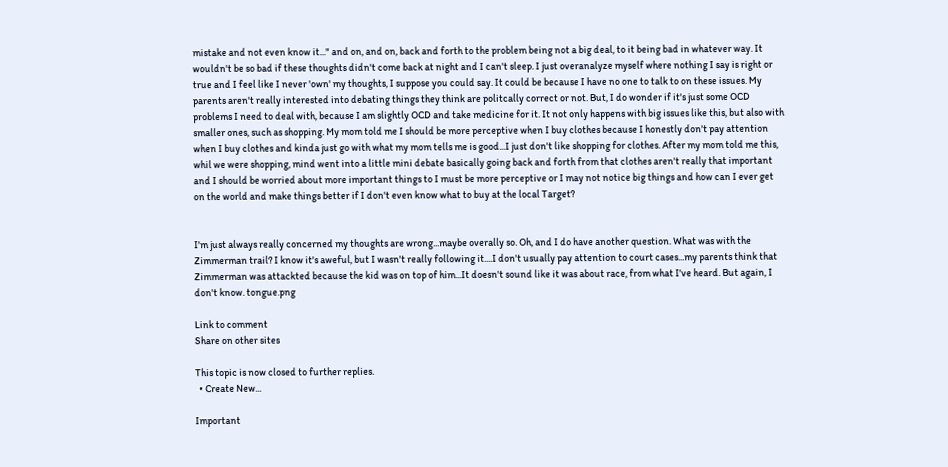mistake and not even know it..." and on, and on, back and forth to the problem being not a big deal, to it being bad in whatever way. It wouldn't be so bad if these thoughts didn't come back at night and I can't sleep. I just overanalyze myself where nothing I say is right or true and I feel like I never 'own' my thoughts, I suppose you could say. It could be because I have no one to talk to on these issues. My parents aren't really interested into debating things they think are politcally correct or not. But, I do wonder if it's just some OCD problems I need to deal with, because I am slightly OCD and take medicine for it. It not only happens with big issues like this, but also with smaller ones, such as shopping. My mom told me I should be more perceptive when I buy clothes because I honestly don't pay attention when I buy clothes and kinda just go with what my mom tells me is good...I just don't like shopping for clothes. After my mom told me this, whil we were shopping, mind went into a little mini debate basically going back and forth from that clothes aren't really that important and I should be worried about more important things to I must be more perceptive or I may not notice big things and how can I ever get on the world and make things better if I don't even know what to buy at the local Target?


I'm just always really concerned my thoughts are wrong...maybe overally so. Oh, and I do have another question. What was with the Zimmerman trail? I know it's aweful, but I wasn't really following it....I don't usually pay attention to court cases...my parents think that Zimmerman was attackted because the kid was on top of him...It doesn't sound like it was about race, from what I've heard. But again, I don't know. tongue.png

Link to comment
Share on other sites

This topic is now closed to further replies.
  • Create New...

Important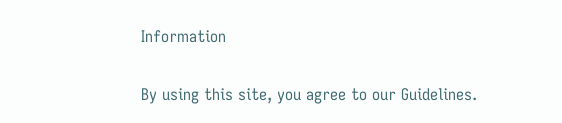Information

By using this site, you agree to our Guidelines.